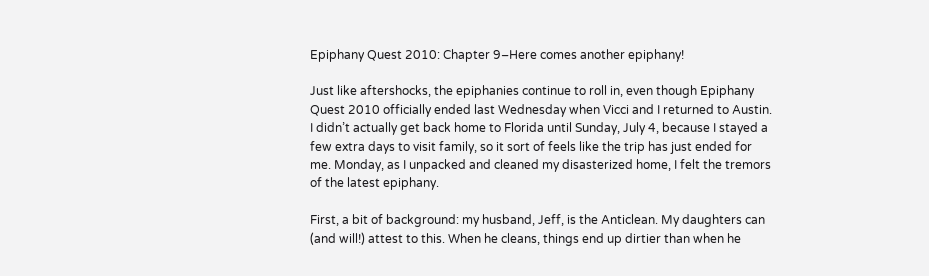Epiphany Quest 2010: Chapter 9–Here comes another epiphany!

Just like aftershocks, the epiphanies continue to roll in, even though Epiphany Quest 2010 officially ended last Wednesday when Vicci and I returned to Austin. I didn’t actually get back home to Florida until Sunday, July 4, because I stayed a few extra days to visit family, so it sort of feels like the trip has just ended for me. Monday, as I unpacked and cleaned my disasterized home, I felt the tremors of the latest epiphany.

First, a bit of background: my husband, Jeff, is the Anticlean. My daughters can (and will!) attest to this. When he cleans, things end up dirtier than when he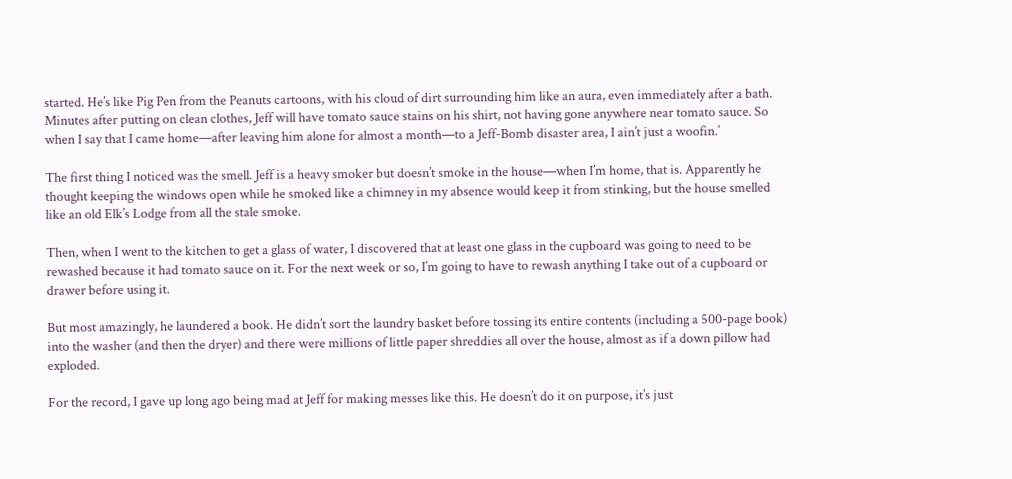started. He’s like Pig Pen from the Peanuts cartoons, with his cloud of dirt surrounding him like an aura, even immediately after a bath. Minutes after putting on clean clothes, Jeff will have tomato sauce stains on his shirt, not having gone anywhere near tomato sauce. So when I say that I came home—after leaving him alone for almost a month—to a Jeff-Bomb disaster area, I ain’t just a woofin.’

The first thing I noticed was the smell. Jeff is a heavy smoker but doesn’t smoke in the house—when I’m home, that is. Apparently he thought keeping the windows open while he smoked like a chimney in my absence would keep it from stinking, but the house smelled like an old Elk’s Lodge from all the stale smoke.

Then, when I went to the kitchen to get a glass of water, I discovered that at least one glass in the cupboard was going to need to be rewashed because it had tomato sauce on it. For the next week or so, I’m going to have to rewash anything I take out of a cupboard or drawer before using it.

But most amazingly, he laundered a book. He didn’t sort the laundry basket before tossing its entire contents (including a 500-page book) into the washer (and then the dryer) and there were millions of little paper shreddies all over the house, almost as if a down pillow had exploded.

For the record, I gave up long ago being mad at Jeff for making messes like this. He doesn’t do it on purpose, it’s just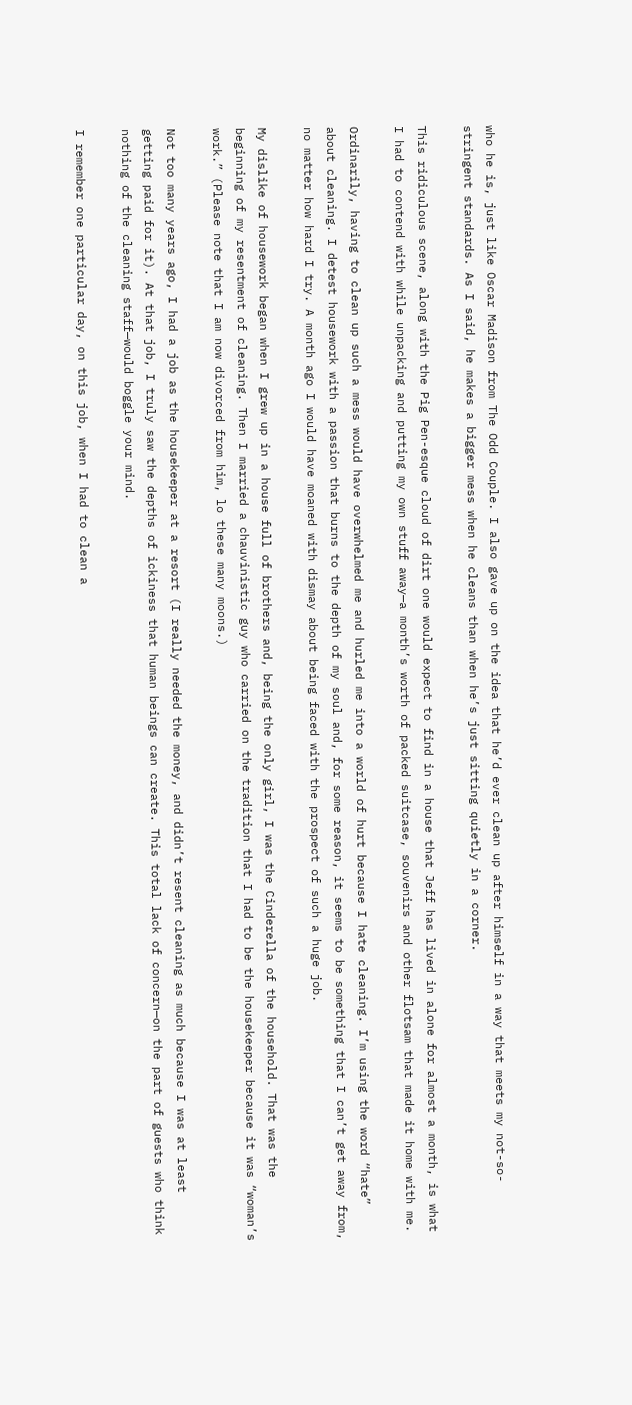who he is, just like Oscar Madison from The Odd Couple. I also gave up on the idea that he’d ever clean up after himself in a way that meets my not-so-stringent standards. As I said, he makes a bigger mess when he cleans than when he’s just sitting quietly in a corner.

This ridiculous scene, along with the Pig Pen-esque cloud of dirt one would expect to find in a house that Jeff has lived in alone for almost a month, is what I had to contend with while unpacking and putting my own stuff away—a month’s worth of packed suitcase, souvenirs and other flotsam that made it home with me.

Ordinarily, having to clean up such a mess would have overwhelmed me and hurled me into a world of hurt because I hate cleaning. I’m using the word “hate” about cleaning. I detest housework with a passion that burns to the depth of my soul and, for some reason, it seems to be something that I can’t get away from, no matter how hard I try. A month ago I would have moaned with dismay about being faced with the prospect of such a huge job.

My dislike of housework began when I grew up in a house full of brothers and, being the only girl, I was the Cinderella of the household. That was the beginning of my resentment of cleaning. Then I married a chauvinistic guy who carried on the tradition that I had to be the housekeeper because it was “woman’s work.” (Please note that I am now divorced from him, lo these many moons.)

Not too many years ago, I had a job as the housekeeper at a resort (I really needed the money, and didn’t resent cleaning as much because I was at least getting paid for it). At that job, I truly saw the depths of ickiness that human beings can create. This total lack of concern—on the part of guests who think nothing of the cleaning staff—would boggle your mind.

I remember one particular day, on this job, when I had to clean a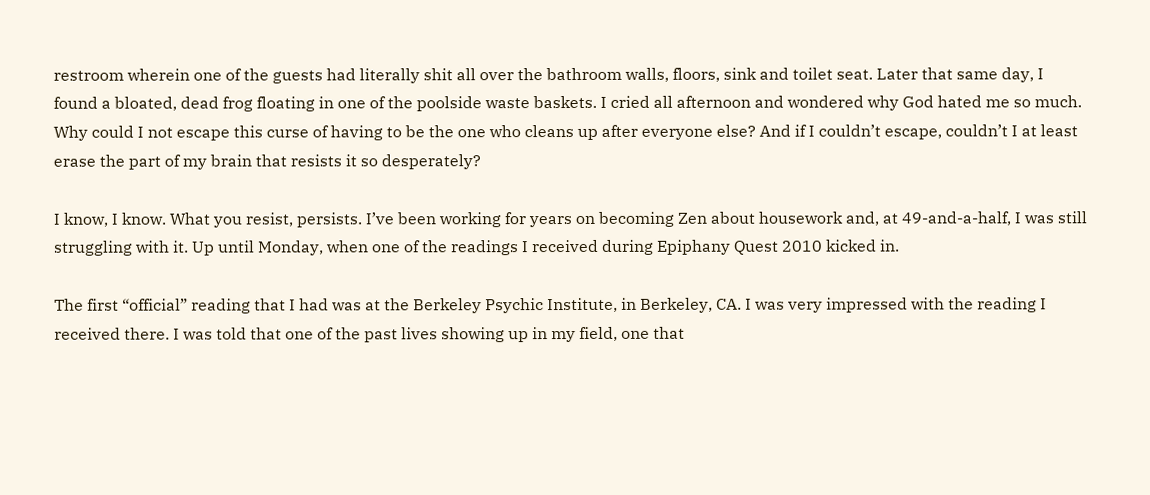restroom wherein one of the guests had literally shit all over the bathroom walls, floors, sink and toilet seat. Later that same day, I found a bloated, dead frog floating in one of the poolside waste baskets. I cried all afternoon and wondered why God hated me so much. Why could I not escape this curse of having to be the one who cleans up after everyone else? And if I couldn’t escape, couldn’t I at least erase the part of my brain that resists it so desperately?

I know, I know. What you resist, persists. I’ve been working for years on becoming Zen about housework and, at 49-and-a-half, I was still struggling with it. Up until Monday, when one of the readings I received during Epiphany Quest 2010 kicked in.

The first “official” reading that I had was at the Berkeley Psychic Institute, in Berkeley, CA. I was very impressed with the reading I received there. I was told that one of the past lives showing up in my field, one that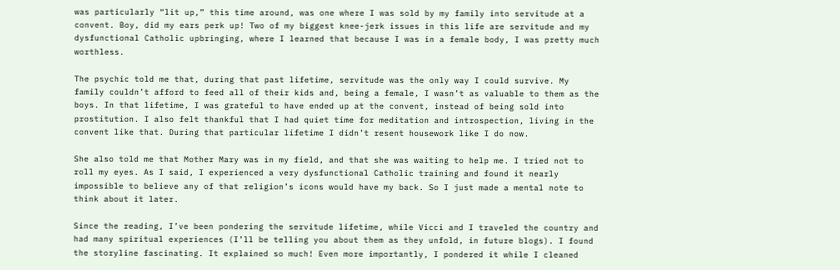was particularly “lit up,” this time around, was one where I was sold by my family into servitude at a convent. Boy, did my ears perk up! Two of my biggest knee-jerk issues in this life are servitude and my dysfunctional Catholic upbringing, where I learned that because I was in a female body, I was pretty much worthless.

The psychic told me that, during that past lifetime, servitude was the only way I could survive. My family couldn’t afford to feed all of their kids and, being a female, I wasn’t as valuable to them as the boys. In that lifetime, I was grateful to have ended up at the convent, instead of being sold into prostitution. I also felt thankful that I had quiet time for meditation and introspection, living in the convent like that. During that particular lifetime I didn’t resent housework like I do now.

She also told me that Mother Mary was in my field, and that she was waiting to help me. I tried not to roll my eyes. As I said, I experienced a very dysfunctional Catholic training and found it nearly impossible to believe any of that religion’s icons would have my back. So I just made a mental note to think about it later.

Since the reading, I’ve been pondering the servitude lifetime, while Vicci and I traveled the country and had many spiritual experiences (I’ll be telling you about them as they unfold, in future blogs). I found the storyline fascinating. It explained so much! Even more importantly, I pondered it while I cleaned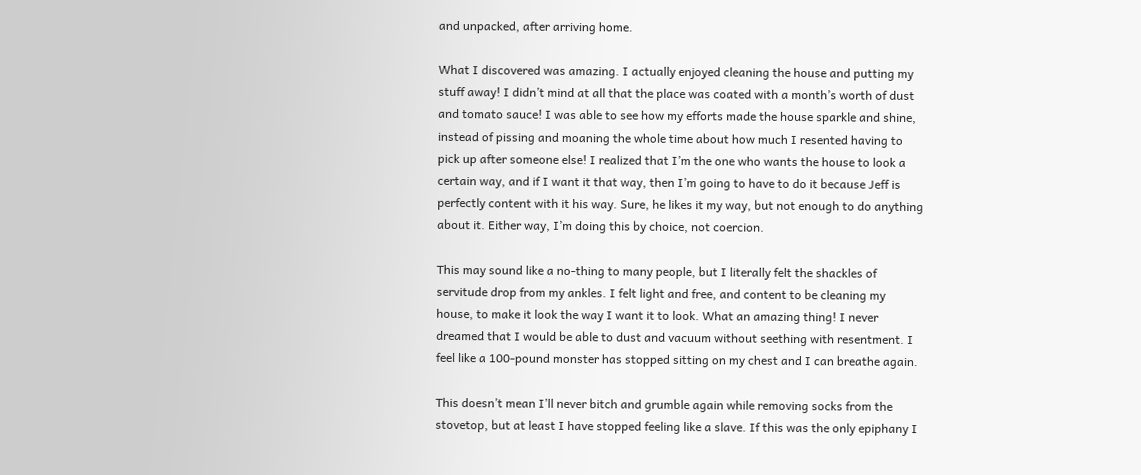and unpacked, after arriving home.

What I discovered was amazing. I actually enjoyed cleaning the house and putting my stuff away! I didn’t mind at all that the place was coated with a month’s worth of dust and tomato sauce! I was able to see how my efforts made the house sparkle and shine, instead of pissing and moaning the whole time about how much I resented having to pick up after someone else! I realized that I’m the one who wants the house to look a certain way, and if I want it that way, then I’m going to have to do it because Jeff is perfectly content with it his way. Sure, he likes it my way, but not enough to do anything about it. Either way, I’m doing this by choice, not coercion.

This may sound like a no-thing to many people, but I literally felt the shackles of servitude drop from my ankles. I felt light and free, and content to be cleaning my house, to make it look the way I want it to look. What an amazing thing! I never dreamed that I would be able to dust and vacuum without seething with resentment. I feel like a 100-pound monster has stopped sitting on my chest and I can breathe again.

This doesn’t mean I’ll never bitch and grumble again while removing socks from the stovetop, but at least I have stopped feeling like a slave. If this was the only epiphany I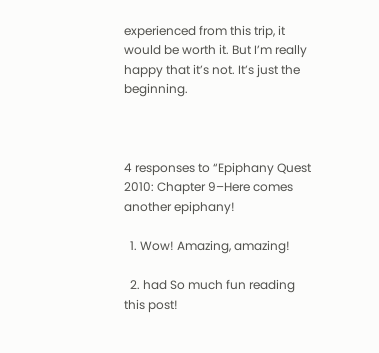experienced from this trip, it would be worth it. But I’m really happy that it’s not. It’s just the beginning.



4 responses to “Epiphany Quest 2010: Chapter 9–Here comes another epiphany!

  1. Wow! Amazing, amazing!

  2. had So much fun reading this post!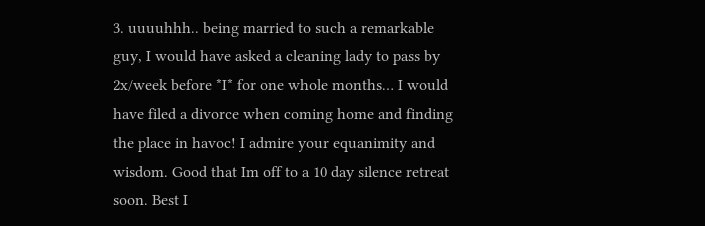3. uuuuhhh.. being married to such a remarkable guy, I would have asked a cleaning lady to pass by 2x/week before *I* for one whole months… I would have filed a divorce when coming home and finding the place in havoc! I admire your equanimity and wisdom. Good that Im off to a 10 day silence retreat soon. Best I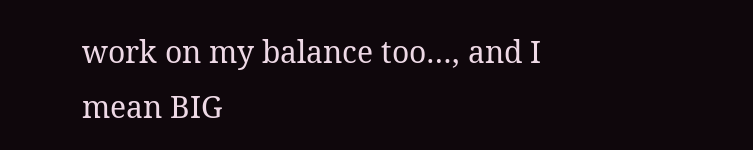work on my balance too…, and I mean BIG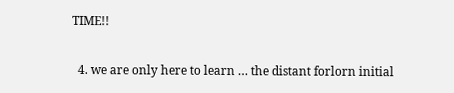TIME!!

  4. we are only here to learn … the distant forlorn initial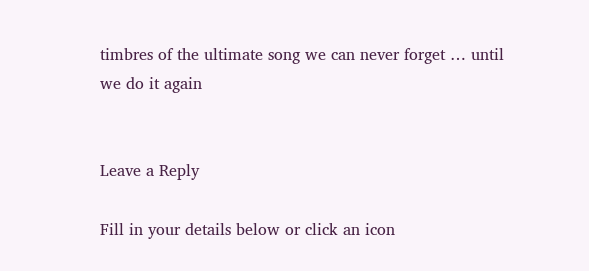timbres of the ultimate song we can never forget … until we do it again


Leave a Reply

Fill in your details below or click an icon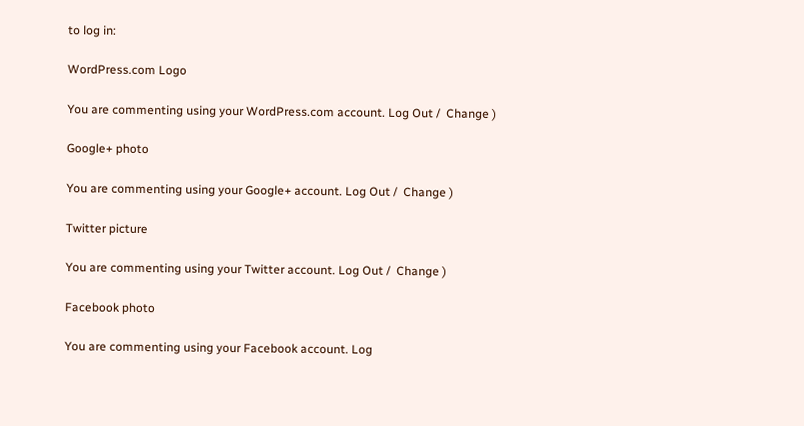to log in:

WordPress.com Logo

You are commenting using your WordPress.com account. Log Out /  Change )

Google+ photo

You are commenting using your Google+ account. Log Out /  Change )

Twitter picture

You are commenting using your Twitter account. Log Out /  Change )

Facebook photo

You are commenting using your Facebook account. Log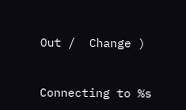Out /  Change )


Connecting to %s